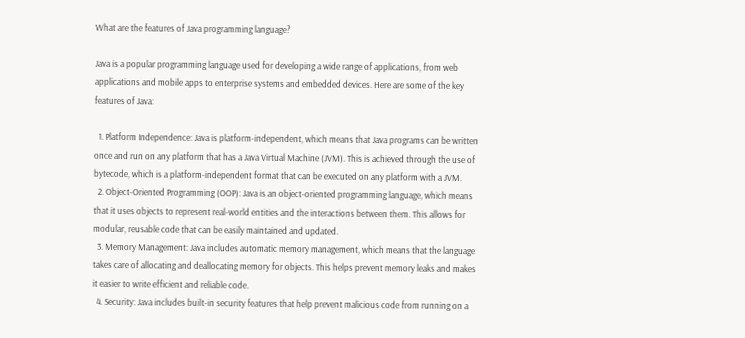What are the features of Java programming language?

Java is a popular programming language used for developing a wide range of applications, from web applications and mobile apps to enterprise systems and embedded devices. Here are some of the key features of Java:

  1. Platform Independence: Java is platform-independent, which means that Java programs can be written once and run on any platform that has a Java Virtual Machine (JVM). This is achieved through the use of bytecode, which is a platform-independent format that can be executed on any platform with a JVM.
  2. Object-Oriented Programming (OOP): Java is an object-oriented programming language, which means that it uses objects to represent real-world entities and the interactions between them. This allows for modular, reusable code that can be easily maintained and updated.
  3. Memory Management: Java includes automatic memory management, which means that the language takes care of allocating and deallocating memory for objects. This helps prevent memory leaks and makes it easier to write efficient and reliable code.
  4. Security: Java includes built-in security features that help prevent malicious code from running on a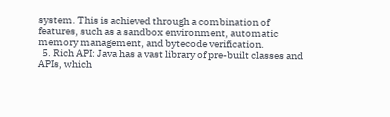system. This is achieved through a combination of features, such as a sandbox environment, automatic memory management, and bytecode verification.
  5. Rich API: Java has a vast library of pre-built classes and APIs, which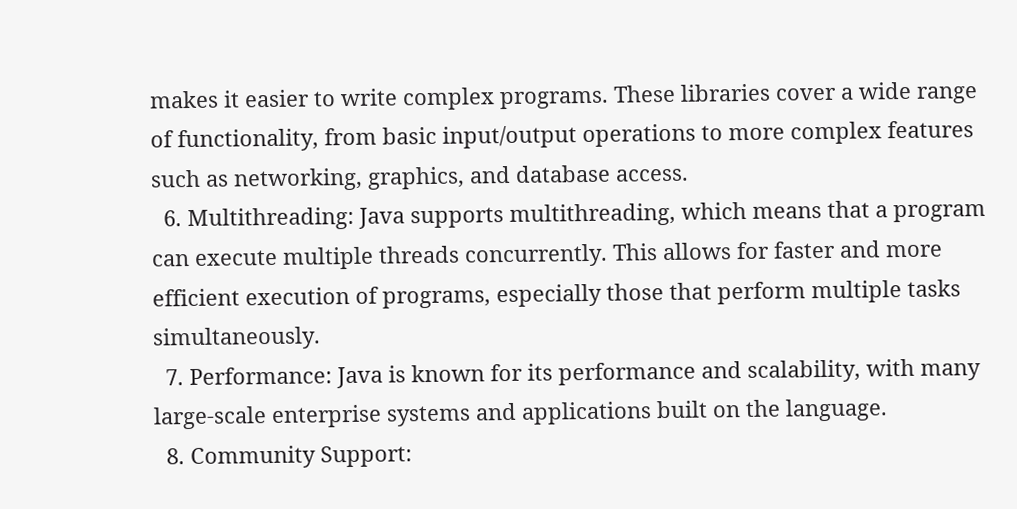makes it easier to write complex programs. These libraries cover a wide range of functionality, from basic input/output operations to more complex features such as networking, graphics, and database access.
  6. Multithreading: Java supports multithreading, which means that a program can execute multiple threads concurrently. This allows for faster and more efficient execution of programs, especially those that perform multiple tasks simultaneously.
  7. Performance: Java is known for its performance and scalability, with many large-scale enterprise systems and applications built on the language.
  8. Community Support: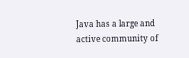Java has a large and active community of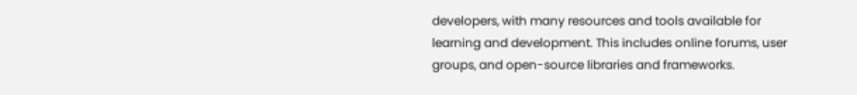developers, with many resources and tools available for learning and development. This includes online forums, user groups, and open-source libraries and frameworks.